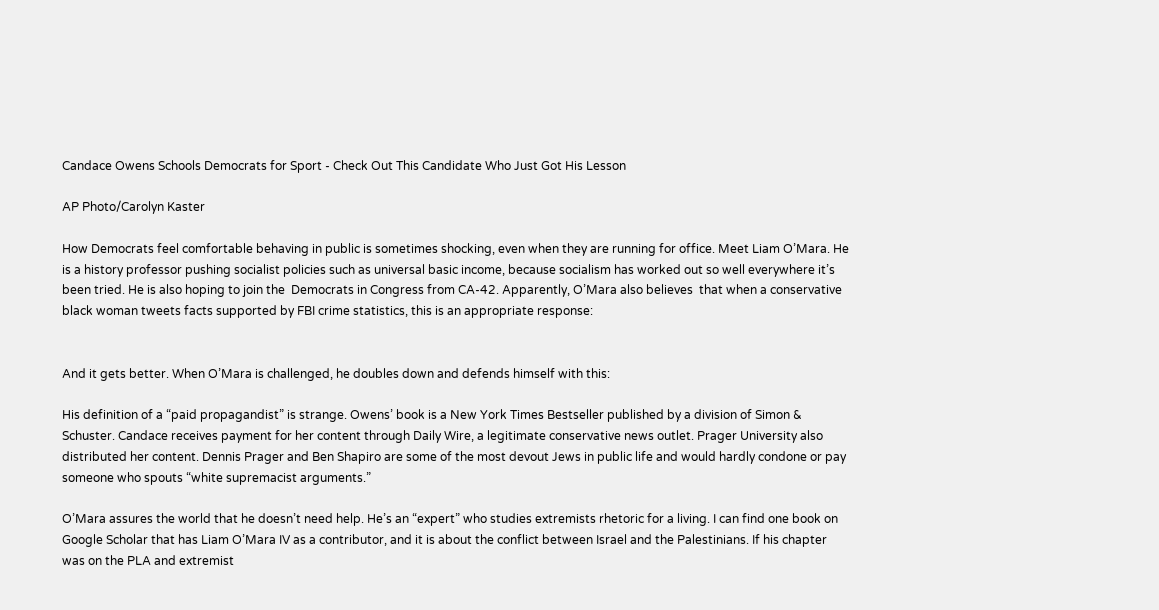Candace Owens Schools Democrats for Sport - Check Out This Candidate Who Just Got His Lesson

AP Photo/Carolyn Kaster

How Democrats feel comfortable behaving in public is sometimes shocking, even when they are running for office. Meet Liam O’Mara. He is a history professor pushing socialist policies such as universal basic income, because socialism has worked out so well everywhere it’s been tried. He is also hoping to join the  Democrats in Congress from CA-42. Apparently, O’Mara also believes  that when a conservative black woman tweets facts supported by FBI crime statistics, this is an appropriate response:


And it gets better. When O’Mara is challenged, he doubles down and defends himself with this:

His definition of a “paid propagandist” is strange. Owens’ book is a New York Times Bestseller published by a division of Simon & Schuster. Candace receives payment for her content through Daily Wire, a legitimate conservative news outlet. Prager University also distributed her content. Dennis Prager and Ben Shapiro are some of the most devout Jews in public life and would hardly condone or pay someone who spouts “white supremacist arguments.”

O’Mara assures the world that he doesn’t need help. He’s an “expert” who studies extremists rhetoric for a living. I can find one book on Google Scholar that has Liam O’Mara IV as a contributor, and it is about the conflict between Israel and the Palestinians. If his chapter was on the PLA and extremist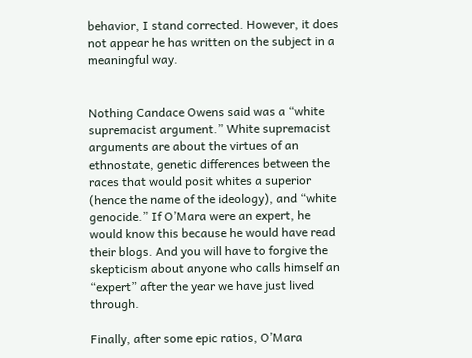behavior, I stand corrected. However, it does not appear he has written on the subject in a meaningful way.


Nothing Candace Owens said was a “white supremacist argument.” White supremacist arguments are about the virtues of an ethnostate, genetic differences between the races that would posit whites a superior (hence the name of the ideology), and “white genocide.” If O’Mara were an expert, he would know this because he would have read their blogs. And you will have to forgive the skepticism about anyone who calls himself an “expert” after the year we have just lived through.

Finally, after some epic ratios, O’Mara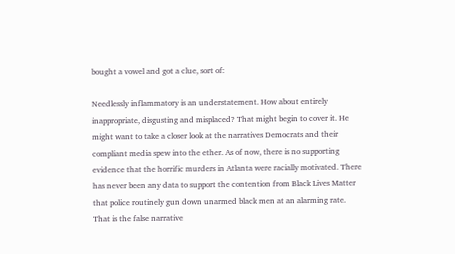bought a vowel and got a clue, sort of:

Needlessly inflammatory is an understatement. How about entirely inappropriate, disgusting and misplaced? That might begin to cover it. He might want to take a closer look at the narratives Democrats and their compliant media spew into the ether. As of now, there is no supporting evidence that the horrific murders in Atlanta were racially motivated. There has never been any data to support the contention from Black Lives Matter that police routinely gun down unarmed black men at an alarming rate. That is the false narrative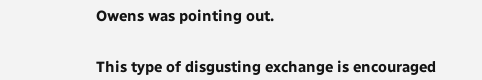Owens was pointing out.


This type of disgusting exchange is encouraged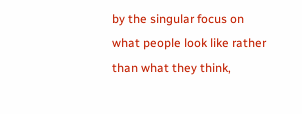by the singular focus on what people look like rather than what they think,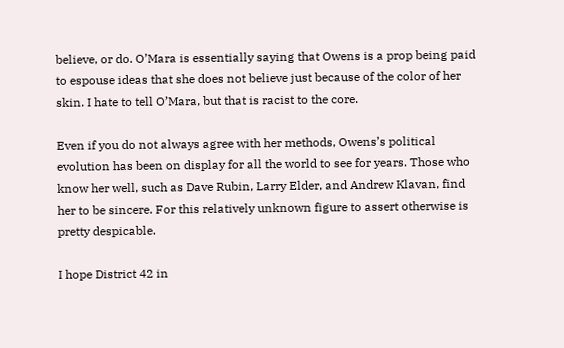believe, or do. O’Mara is essentially saying that Owens is a prop being paid to espouse ideas that she does not believe just because of the color of her skin. I hate to tell O’Mara, but that is racist to the core.

Even if you do not always agree with her methods, Owens’s political evolution has been on display for all the world to see for years. Those who know her well, such as Dave Rubin, Larry Elder, and Andrew Klavan, find her to be sincere. For this relatively unknown figure to assert otherwise is pretty despicable.

I hope District 42 in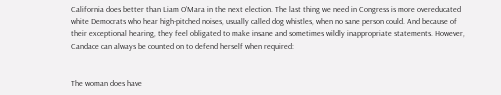California does better than Liam O’Mara in the next election. The last thing we need in Congress is more overeducated white Democrats who hear high-pitched noises, usually called dog whistles, when no sane person could. And because of their exceptional hearing, they feel obligated to make insane and sometimes wildly inappropriate statements. However, Candace can always be counted on to defend herself when required:


The woman does have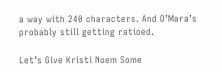a way with 240 characters. And O’Mara’s probably still getting ratioed.

Let’s Give Kristi Noem Some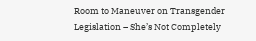Room to Maneuver on Transgender Legislation – She’s Not Completely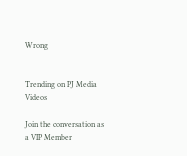Wrong


Trending on PJ Media Videos

Join the conversation as a VIP Member